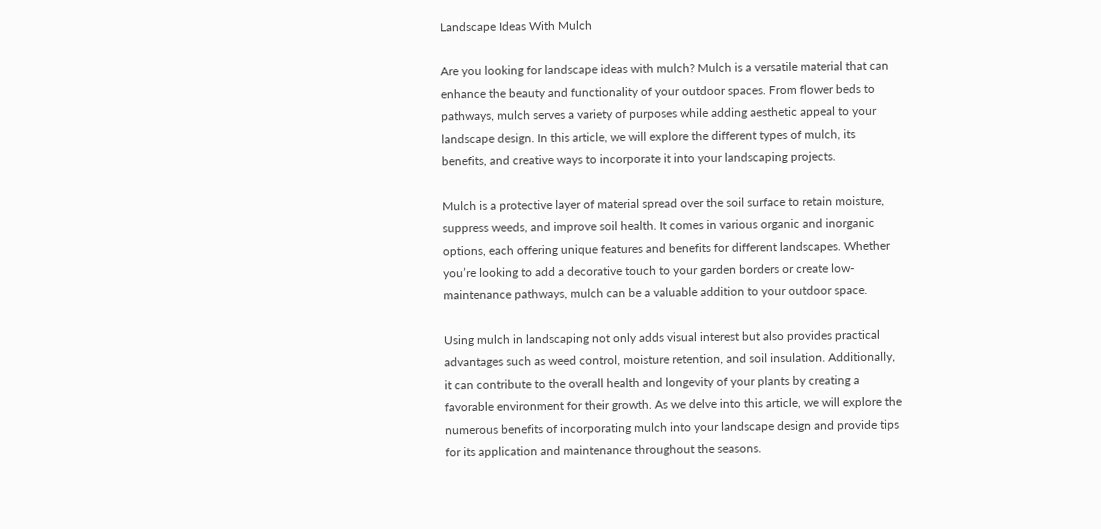Landscape Ideas With Mulch

Are you looking for landscape ideas with mulch? Mulch is a versatile material that can enhance the beauty and functionality of your outdoor spaces. From flower beds to pathways, mulch serves a variety of purposes while adding aesthetic appeal to your landscape design. In this article, we will explore the different types of mulch, its benefits, and creative ways to incorporate it into your landscaping projects.

Mulch is a protective layer of material spread over the soil surface to retain moisture, suppress weeds, and improve soil health. It comes in various organic and inorganic options, each offering unique features and benefits for different landscapes. Whether you’re looking to add a decorative touch to your garden borders or create low-maintenance pathways, mulch can be a valuable addition to your outdoor space.

Using mulch in landscaping not only adds visual interest but also provides practical advantages such as weed control, moisture retention, and soil insulation. Additionally, it can contribute to the overall health and longevity of your plants by creating a favorable environment for their growth. As we delve into this article, we will explore the numerous benefits of incorporating mulch into your landscape design and provide tips for its application and maintenance throughout the seasons.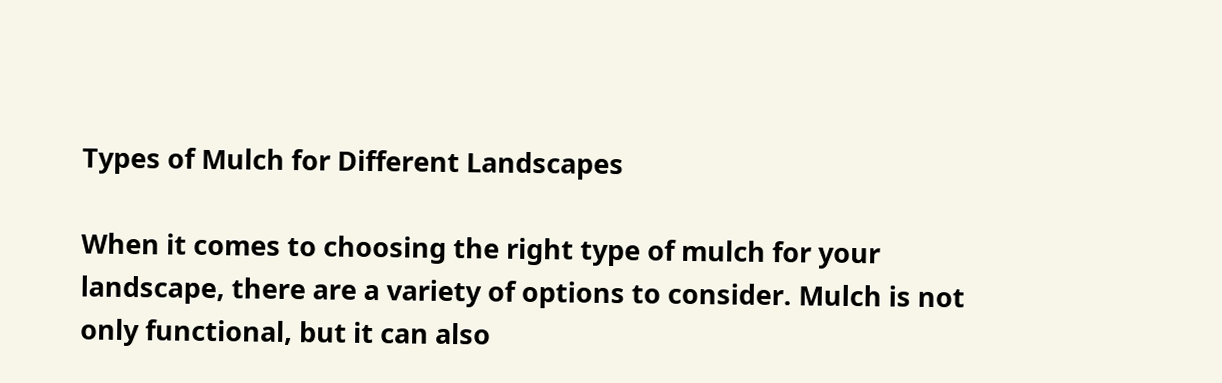Types of Mulch for Different Landscapes

When it comes to choosing the right type of mulch for your landscape, there are a variety of options to consider. Mulch is not only functional, but it can also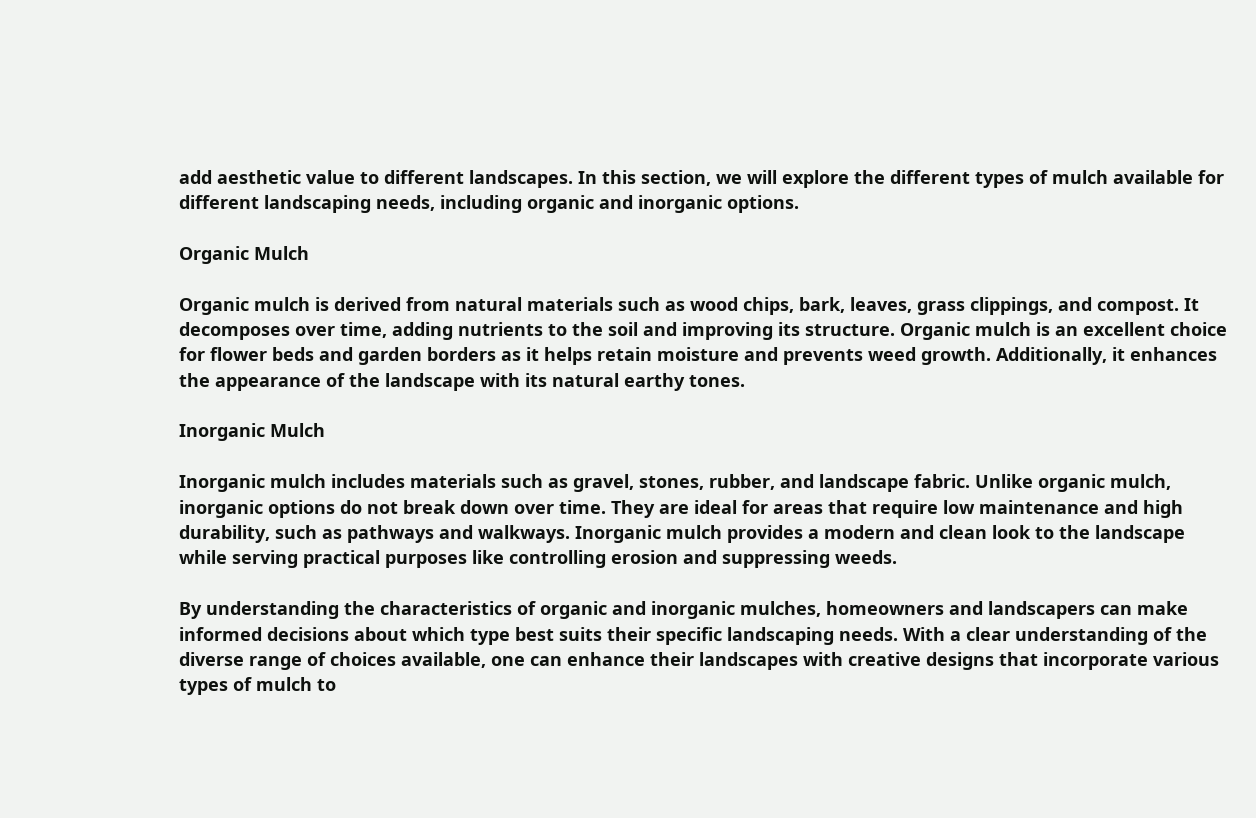add aesthetic value to different landscapes. In this section, we will explore the different types of mulch available for different landscaping needs, including organic and inorganic options.

Organic Mulch

Organic mulch is derived from natural materials such as wood chips, bark, leaves, grass clippings, and compost. It decomposes over time, adding nutrients to the soil and improving its structure. Organic mulch is an excellent choice for flower beds and garden borders as it helps retain moisture and prevents weed growth. Additionally, it enhances the appearance of the landscape with its natural earthy tones.

Inorganic Mulch

Inorganic mulch includes materials such as gravel, stones, rubber, and landscape fabric. Unlike organic mulch, inorganic options do not break down over time. They are ideal for areas that require low maintenance and high durability, such as pathways and walkways. Inorganic mulch provides a modern and clean look to the landscape while serving practical purposes like controlling erosion and suppressing weeds.

By understanding the characteristics of organic and inorganic mulches, homeowners and landscapers can make informed decisions about which type best suits their specific landscaping needs. With a clear understanding of the diverse range of choices available, one can enhance their landscapes with creative designs that incorporate various types of mulch to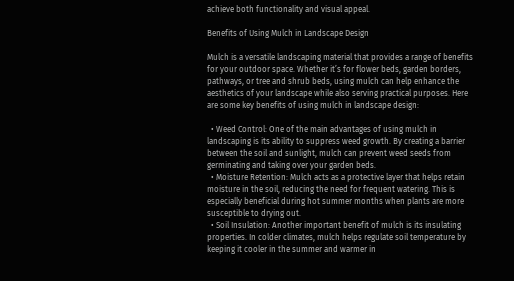achieve both functionality and visual appeal.

Benefits of Using Mulch in Landscape Design

Mulch is a versatile landscaping material that provides a range of benefits for your outdoor space. Whether it’s for flower beds, garden borders, pathways, or tree and shrub beds, using mulch can help enhance the aesthetics of your landscape while also serving practical purposes. Here are some key benefits of using mulch in landscape design:

  • Weed Control: One of the main advantages of using mulch in landscaping is its ability to suppress weed growth. By creating a barrier between the soil and sunlight, mulch can prevent weed seeds from germinating and taking over your garden beds.
  • Moisture Retention: Mulch acts as a protective layer that helps retain moisture in the soil, reducing the need for frequent watering. This is especially beneficial during hot summer months when plants are more susceptible to drying out.
  • Soil Insulation: Another important benefit of mulch is its insulating properties. In colder climates, mulch helps regulate soil temperature by keeping it cooler in the summer and warmer in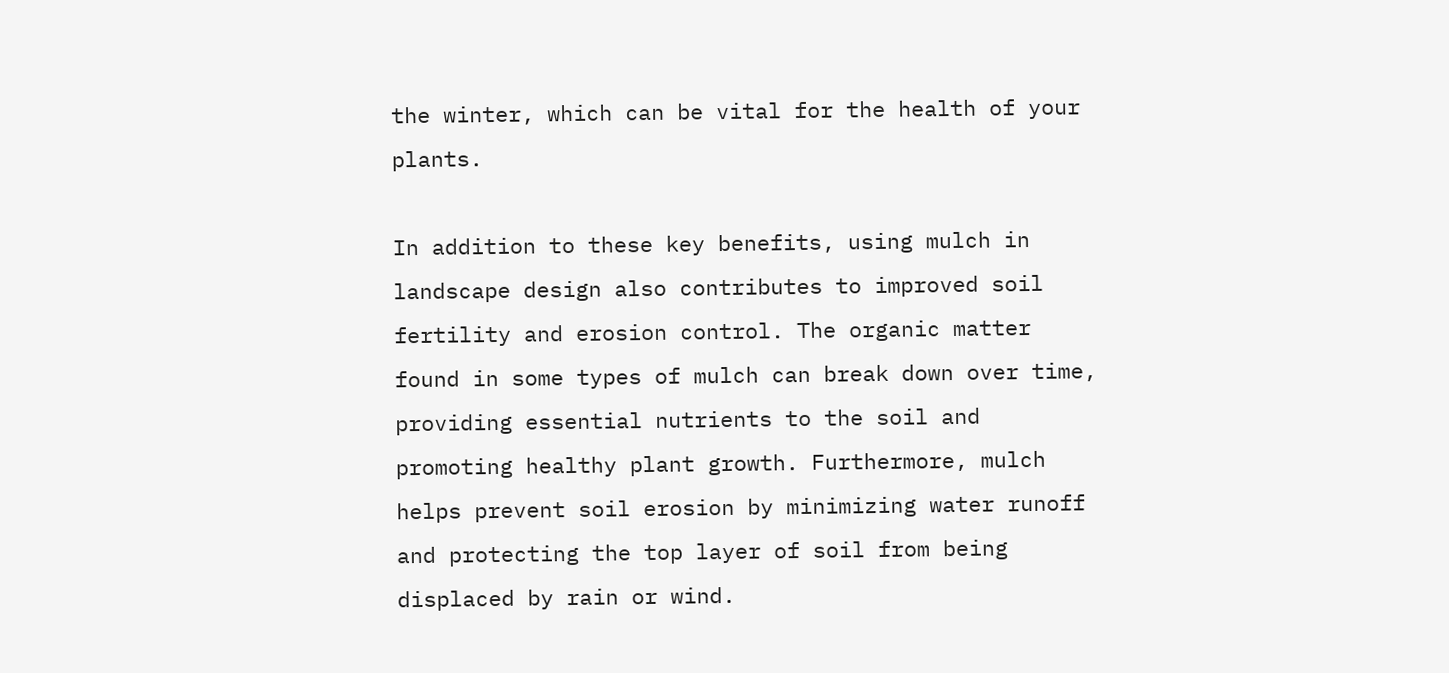the winter, which can be vital for the health of your plants.

In addition to these key benefits, using mulch in landscape design also contributes to improved soil fertility and erosion control. The organic matter found in some types of mulch can break down over time, providing essential nutrients to the soil and promoting healthy plant growth. Furthermore, mulch helps prevent soil erosion by minimizing water runoff and protecting the top layer of soil from being displaced by rain or wind.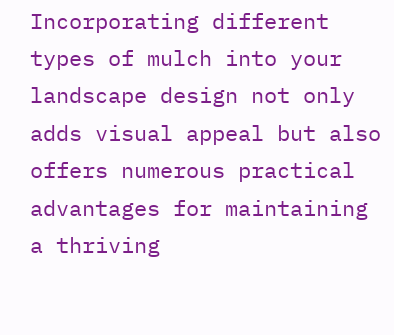Incorporating different types of mulch into your landscape design not only adds visual appeal but also offers numerous practical advantages for maintaining a thriving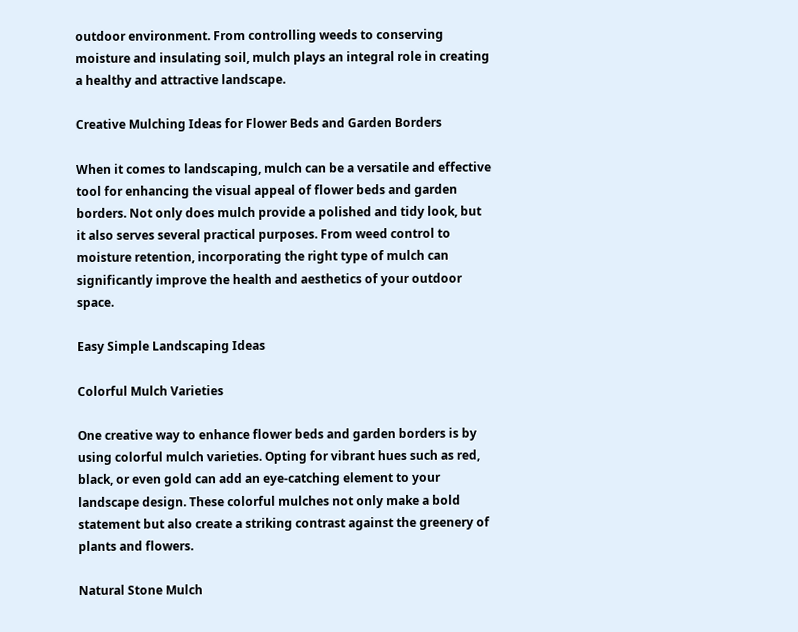outdoor environment. From controlling weeds to conserving moisture and insulating soil, mulch plays an integral role in creating a healthy and attractive landscape.

Creative Mulching Ideas for Flower Beds and Garden Borders

When it comes to landscaping, mulch can be a versatile and effective tool for enhancing the visual appeal of flower beds and garden borders. Not only does mulch provide a polished and tidy look, but it also serves several practical purposes. From weed control to moisture retention, incorporating the right type of mulch can significantly improve the health and aesthetics of your outdoor space.

Easy Simple Landscaping Ideas

Colorful Mulch Varieties

One creative way to enhance flower beds and garden borders is by using colorful mulch varieties. Opting for vibrant hues such as red, black, or even gold can add an eye-catching element to your landscape design. These colorful mulches not only make a bold statement but also create a striking contrast against the greenery of plants and flowers.

Natural Stone Mulch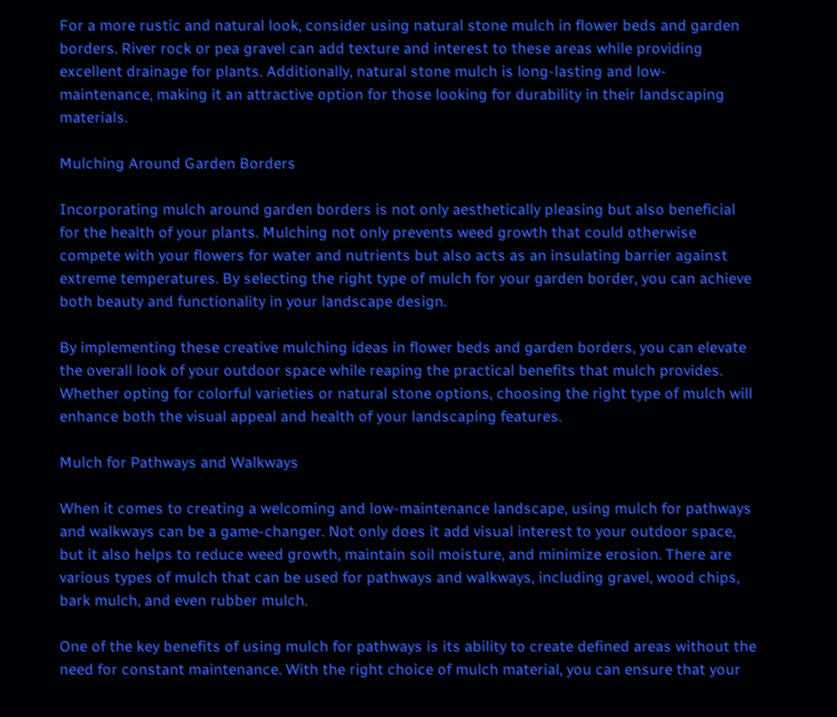For a more rustic and natural look, consider using natural stone mulch in flower beds and garden borders. River rock or pea gravel can add texture and interest to these areas while providing excellent drainage for plants. Additionally, natural stone mulch is long-lasting and low-maintenance, making it an attractive option for those looking for durability in their landscaping materials.

Mulching Around Garden Borders

Incorporating mulch around garden borders is not only aesthetically pleasing but also beneficial for the health of your plants. Mulching not only prevents weed growth that could otherwise compete with your flowers for water and nutrients but also acts as an insulating barrier against extreme temperatures. By selecting the right type of mulch for your garden border, you can achieve both beauty and functionality in your landscape design.

By implementing these creative mulching ideas in flower beds and garden borders, you can elevate the overall look of your outdoor space while reaping the practical benefits that mulch provides. Whether opting for colorful varieties or natural stone options, choosing the right type of mulch will enhance both the visual appeal and health of your landscaping features.

Mulch for Pathways and Walkways

When it comes to creating a welcoming and low-maintenance landscape, using mulch for pathways and walkways can be a game-changer. Not only does it add visual interest to your outdoor space, but it also helps to reduce weed growth, maintain soil moisture, and minimize erosion. There are various types of mulch that can be used for pathways and walkways, including gravel, wood chips, bark mulch, and even rubber mulch.

One of the key benefits of using mulch for pathways is its ability to create defined areas without the need for constant maintenance. With the right choice of mulch material, you can ensure that your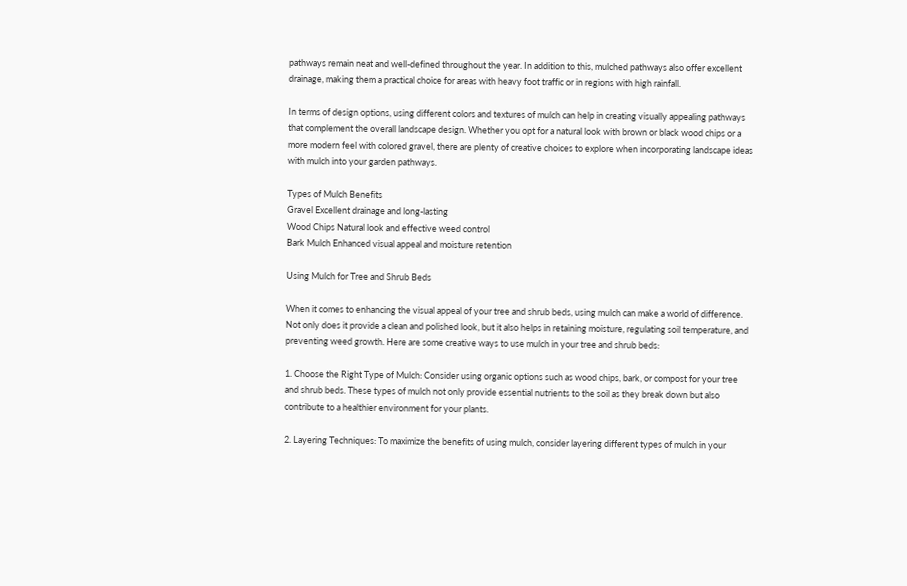pathways remain neat and well-defined throughout the year. In addition to this, mulched pathways also offer excellent drainage, making them a practical choice for areas with heavy foot traffic or in regions with high rainfall.

In terms of design options, using different colors and textures of mulch can help in creating visually appealing pathways that complement the overall landscape design. Whether you opt for a natural look with brown or black wood chips or a more modern feel with colored gravel, there are plenty of creative choices to explore when incorporating landscape ideas with mulch into your garden pathways.

Types of Mulch Benefits
Gravel Excellent drainage and long-lasting
Wood Chips Natural look and effective weed control
Bark Mulch Enhanced visual appeal and moisture retention

Using Mulch for Tree and Shrub Beds

When it comes to enhancing the visual appeal of your tree and shrub beds, using mulch can make a world of difference. Not only does it provide a clean and polished look, but it also helps in retaining moisture, regulating soil temperature, and preventing weed growth. Here are some creative ways to use mulch in your tree and shrub beds:

1. Choose the Right Type of Mulch: Consider using organic options such as wood chips, bark, or compost for your tree and shrub beds. These types of mulch not only provide essential nutrients to the soil as they break down but also contribute to a healthier environment for your plants.

2. Layering Techniques: To maximize the benefits of using mulch, consider layering different types of mulch in your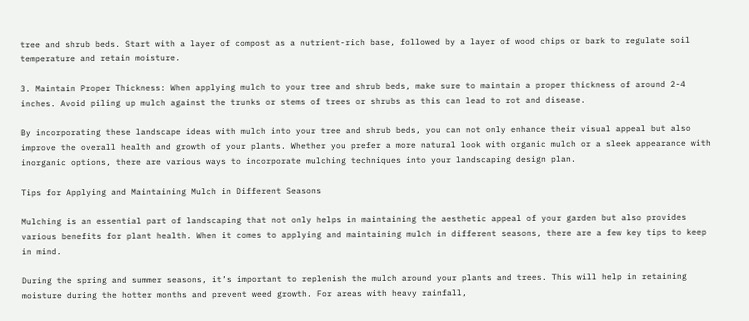tree and shrub beds. Start with a layer of compost as a nutrient-rich base, followed by a layer of wood chips or bark to regulate soil temperature and retain moisture.

3. Maintain Proper Thickness: When applying mulch to your tree and shrub beds, make sure to maintain a proper thickness of around 2-4 inches. Avoid piling up mulch against the trunks or stems of trees or shrubs as this can lead to rot and disease.

By incorporating these landscape ideas with mulch into your tree and shrub beds, you can not only enhance their visual appeal but also improve the overall health and growth of your plants. Whether you prefer a more natural look with organic mulch or a sleek appearance with inorganic options, there are various ways to incorporate mulching techniques into your landscaping design plan.

Tips for Applying and Maintaining Mulch in Different Seasons

Mulching is an essential part of landscaping that not only helps in maintaining the aesthetic appeal of your garden but also provides various benefits for plant health. When it comes to applying and maintaining mulch in different seasons, there are a few key tips to keep in mind.

During the spring and summer seasons, it’s important to replenish the mulch around your plants and trees. This will help in retaining moisture during the hotter months and prevent weed growth. For areas with heavy rainfall,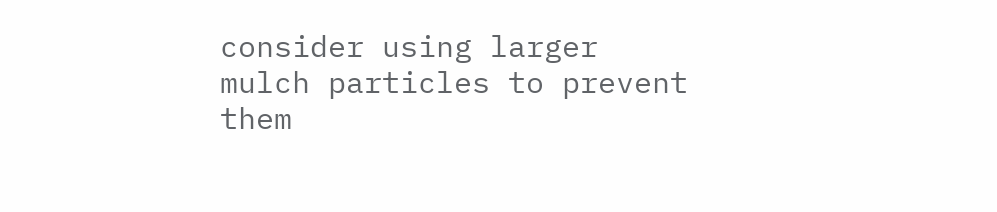consider using larger mulch particles to prevent them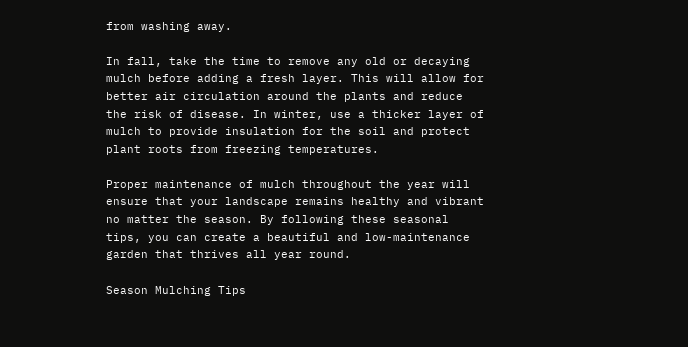from washing away.

In fall, take the time to remove any old or decaying mulch before adding a fresh layer. This will allow for better air circulation around the plants and reduce the risk of disease. In winter, use a thicker layer of mulch to provide insulation for the soil and protect plant roots from freezing temperatures.

Proper maintenance of mulch throughout the year will ensure that your landscape remains healthy and vibrant no matter the season. By following these seasonal tips, you can create a beautiful and low-maintenance garden that thrives all year round.

Season Mulching Tips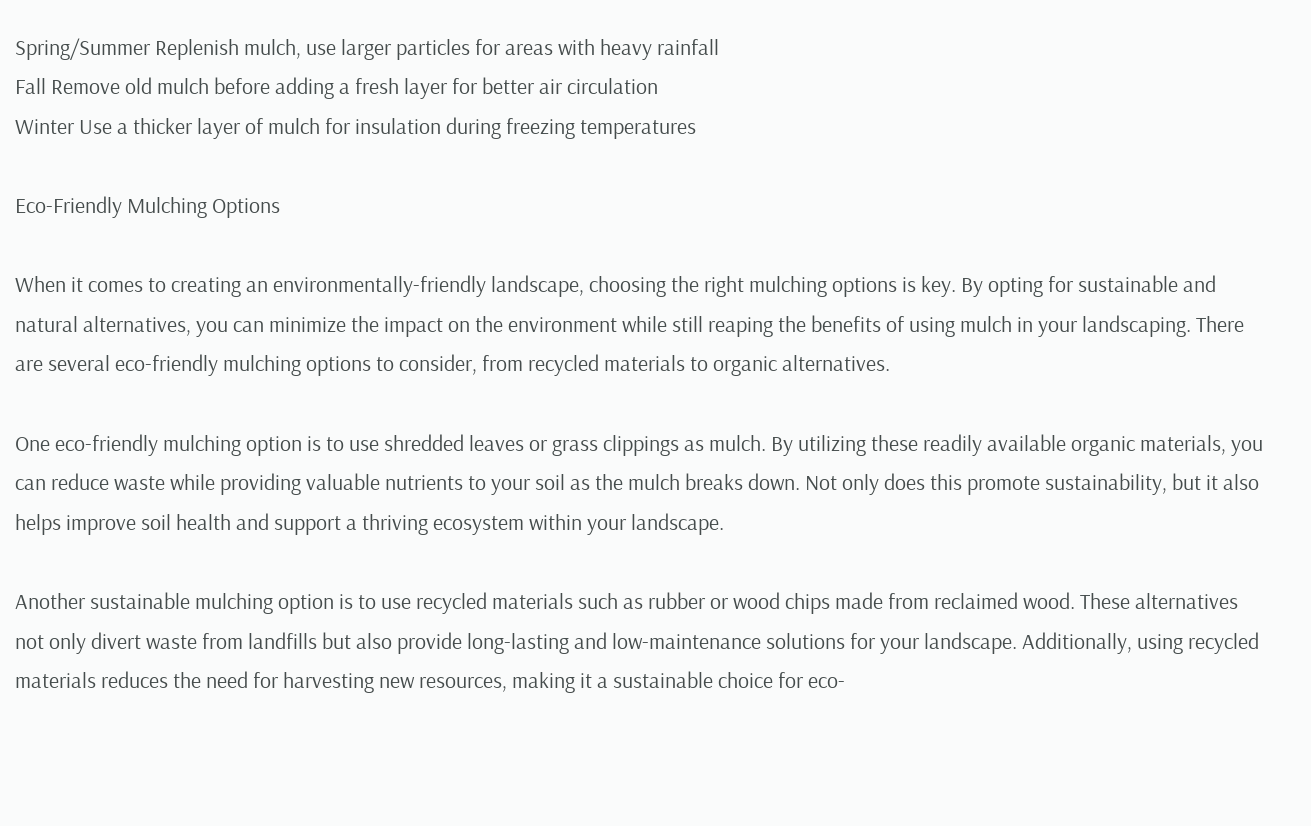Spring/Summer Replenish mulch, use larger particles for areas with heavy rainfall
Fall Remove old mulch before adding a fresh layer for better air circulation
Winter Use a thicker layer of mulch for insulation during freezing temperatures

Eco-Friendly Mulching Options

When it comes to creating an environmentally-friendly landscape, choosing the right mulching options is key. By opting for sustainable and natural alternatives, you can minimize the impact on the environment while still reaping the benefits of using mulch in your landscaping. There are several eco-friendly mulching options to consider, from recycled materials to organic alternatives.

One eco-friendly mulching option is to use shredded leaves or grass clippings as mulch. By utilizing these readily available organic materials, you can reduce waste while providing valuable nutrients to your soil as the mulch breaks down. Not only does this promote sustainability, but it also helps improve soil health and support a thriving ecosystem within your landscape.

Another sustainable mulching option is to use recycled materials such as rubber or wood chips made from reclaimed wood. These alternatives not only divert waste from landfills but also provide long-lasting and low-maintenance solutions for your landscape. Additionally, using recycled materials reduces the need for harvesting new resources, making it a sustainable choice for eco-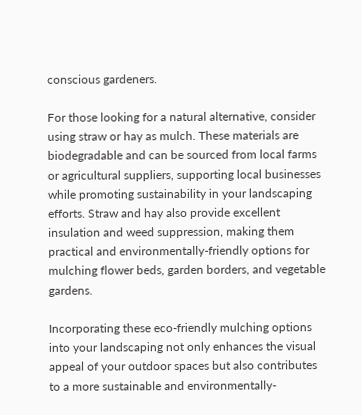conscious gardeners.

For those looking for a natural alternative, consider using straw or hay as mulch. These materials are biodegradable and can be sourced from local farms or agricultural suppliers, supporting local businesses while promoting sustainability in your landscaping efforts. Straw and hay also provide excellent insulation and weed suppression, making them practical and environmentally-friendly options for mulching flower beds, garden borders, and vegetable gardens.

Incorporating these eco-friendly mulching options into your landscaping not only enhances the visual appeal of your outdoor spaces but also contributes to a more sustainable and environmentally-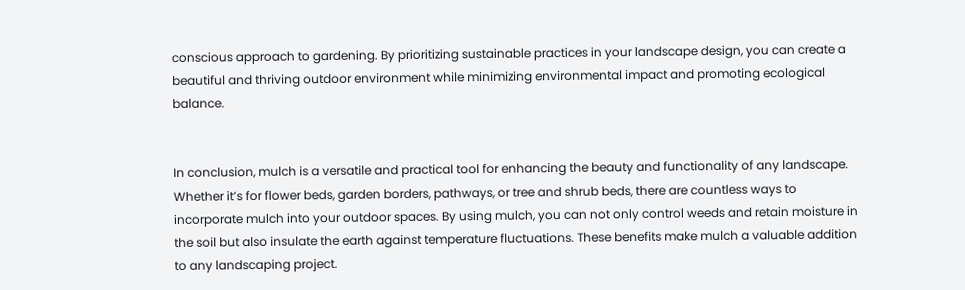conscious approach to gardening. By prioritizing sustainable practices in your landscape design, you can create a beautiful and thriving outdoor environment while minimizing environmental impact and promoting ecological balance.


In conclusion, mulch is a versatile and practical tool for enhancing the beauty and functionality of any landscape. Whether it’s for flower beds, garden borders, pathways, or tree and shrub beds, there are countless ways to incorporate mulch into your outdoor spaces. By using mulch, you can not only control weeds and retain moisture in the soil but also insulate the earth against temperature fluctuations. These benefits make mulch a valuable addition to any landscaping project.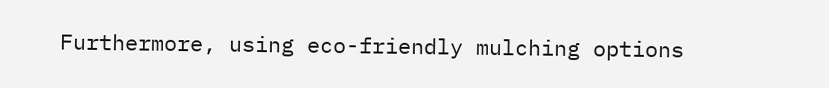Furthermore, using eco-friendly mulching options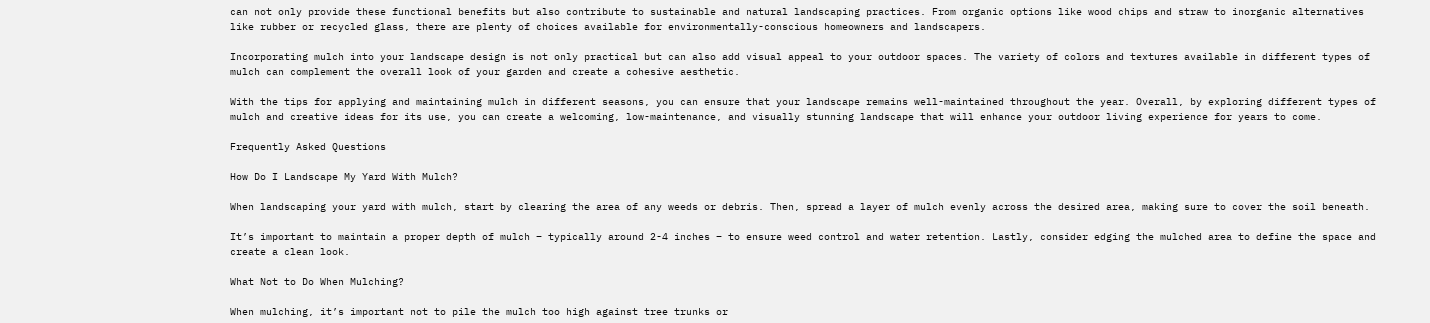can not only provide these functional benefits but also contribute to sustainable and natural landscaping practices. From organic options like wood chips and straw to inorganic alternatives like rubber or recycled glass, there are plenty of choices available for environmentally-conscious homeowners and landscapers.

Incorporating mulch into your landscape design is not only practical but can also add visual appeal to your outdoor spaces. The variety of colors and textures available in different types of mulch can complement the overall look of your garden and create a cohesive aesthetic.

With the tips for applying and maintaining mulch in different seasons, you can ensure that your landscape remains well-maintained throughout the year. Overall, by exploring different types of mulch and creative ideas for its use, you can create a welcoming, low-maintenance, and visually stunning landscape that will enhance your outdoor living experience for years to come.

Frequently Asked Questions

How Do I Landscape My Yard With Mulch?

When landscaping your yard with mulch, start by clearing the area of any weeds or debris. Then, spread a layer of mulch evenly across the desired area, making sure to cover the soil beneath.

It’s important to maintain a proper depth of mulch – typically around 2-4 inches – to ensure weed control and water retention. Lastly, consider edging the mulched area to define the space and create a clean look.

What Not to Do When Mulching?

When mulching, it’s important not to pile the mulch too high against tree trunks or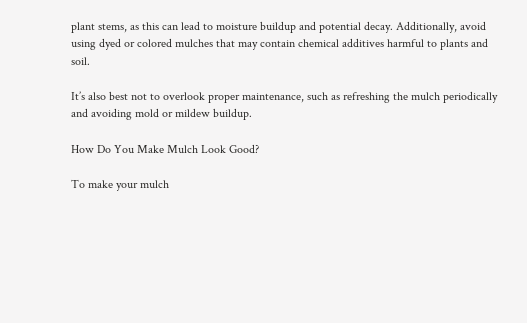plant stems, as this can lead to moisture buildup and potential decay. Additionally, avoid using dyed or colored mulches that may contain chemical additives harmful to plants and soil.

It’s also best not to overlook proper maintenance, such as refreshing the mulch periodically and avoiding mold or mildew buildup.

How Do You Make Mulch Look Good?

To make your mulch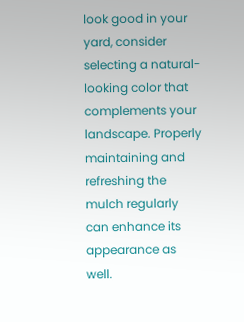look good in your yard, consider selecting a natural-looking color that complements your landscape. Properly maintaining and refreshing the mulch regularly can enhance its appearance as well.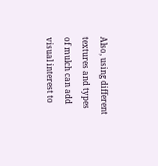Also, using different textures and types of mulch can add visual interest to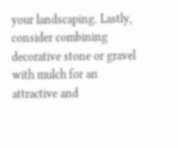your landscaping. Lastly, consider combining decorative stone or gravel with mulch for an attractive and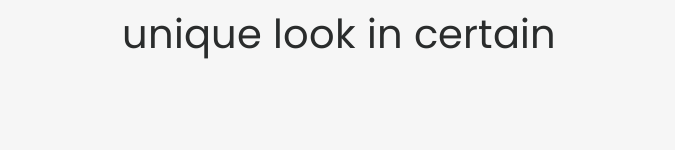unique look in certain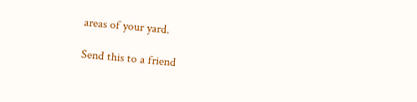areas of your yard.

Send this to a friend